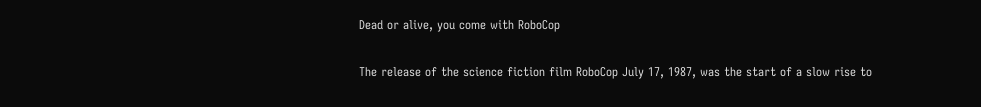Dead or alive, you come with RoboCop

The release of the science fiction film RoboCop July 17, 1987, was the start of a slow rise to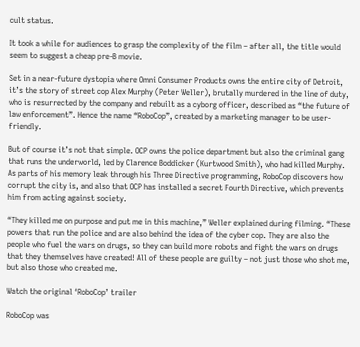cult status.

It took a while for audiences to grasp the complexity of the film – after all, the title would seem to suggest a cheap pre-B movie.

Set in a near-future dystopia where Omni Consumer Products owns the entire city of Detroit, it’s the story of street cop Alex Murphy (Peter Weller), brutally murdered in the line of duty, who is resurrected by the company and rebuilt as a cyborg officer, described as “the future of law enforcement”. Hence the name “RoboCop”, created by a marketing manager to be user-friendly.

But of course it’s not that simple. OCP owns the police department but also the criminal gang that runs the underworld, led by Clarence Boddicker (Kurtwood Smith), who had killed Murphy. As parts of his memory leak through his Three Directive programming, RoboCop discovers how corrupt the city is, and also that OCP has installed a secret Fourth Directive, which prevents him from acting against society.

“They killed me on purpose and put me in this machine,” Weller explained during filming. “These powers that run the police and are also behind the idea of the cyber cop. They are also the people who fuel the wars on drugs, so they can build more robots and fight the wars on drugs that they themselves have created! All of these people are guilty – not just those who shot me, but also those who created me.

Watch the original ‘RoboCop’ trailer

RoboCop was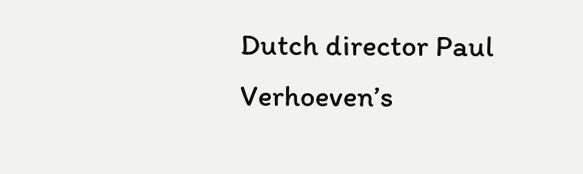Dutch director Paul Verhoeven’s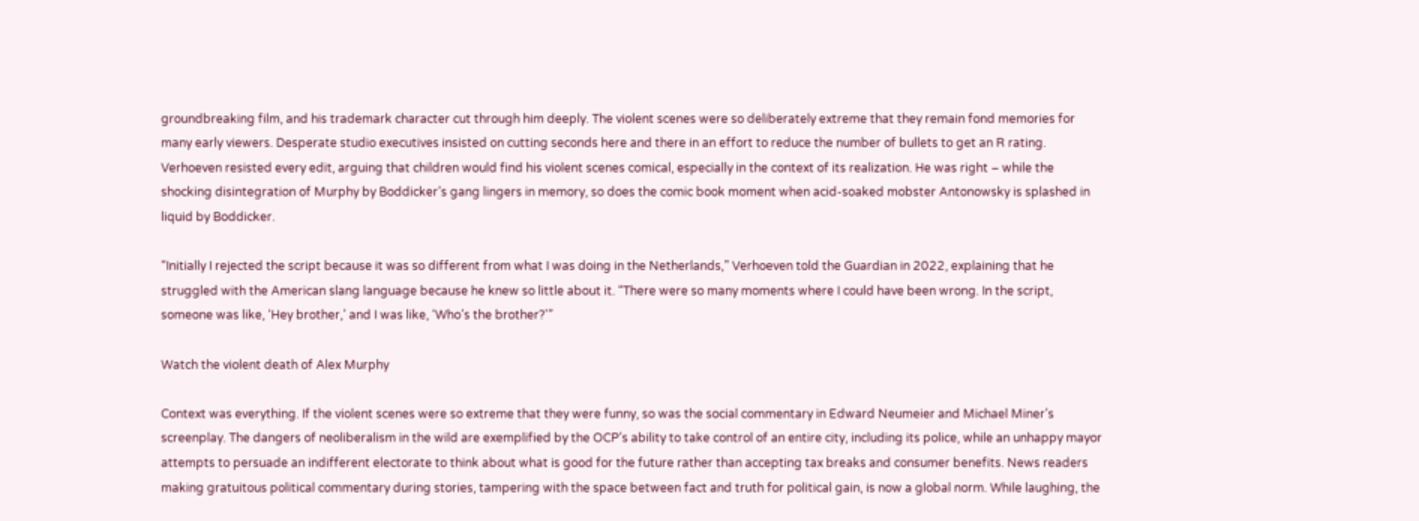groundbreaking film, and his trademark character cut through him deeply. The violent scenes were so deliberately extreme that they remain fond memories for many early viewers. Desperate studio executives insisted on cutting seconds here and there in an effort to reduce the number of bullets to get an R rating. Verhoeven resisted every edit, arguing that children would find his violent scenes comical, especially in the context of its realization. He was right – while the shocking disintegration of Murphy by Boddicker’s gang lingers in memory, so does the comic book moment when acid-soaked mobster Antonowsky is splashed in liquid by Boddicker.

“Initially I rejected the script because it was so different from what I was doing in the Netherlands,” Verhoeven told the Guardian in 2022, explaining that he struggled with the American slang language because he knew so little about it. “There were so many moments where I could have been wrong. In the script, someone was like, ‘Hey brother,’ and I was like, ‘Who’s the brother?'”

Watch the violent death of Alex Murphy

Context was everything. If the violent scenes were so extreme that they were funny, so was the social commentary in Edward Neumeier and Michael Miner’s screenplay. The dangers of neoliberalism in the wild are exemplified by the OCP’s ability to take control of an entire city, including its police, while an unhappy mayor attempts to persuade an indifferent electorate to think about what is good for the future rather than accepting tax breaks and consumer benefits. News readers making gratuitous political commentary during stories, tampering with the space between fact and truth for political gain, is now a global norm. While laughing, the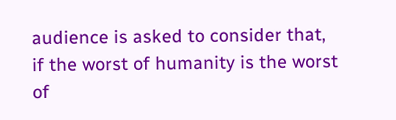audience is asked to consider that, if the worst of humanity is the worst of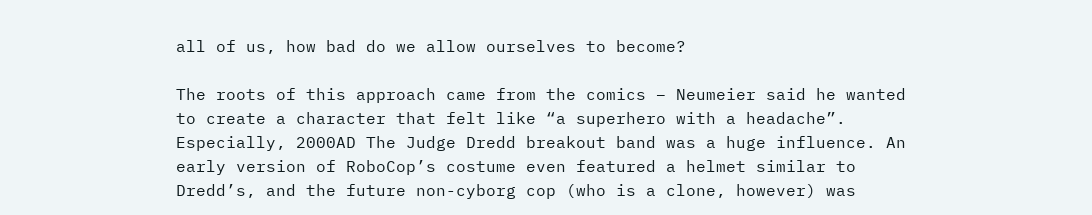all of us, how bad do we allow ourselves to become?

The roots of this approach came from the comics – Neumeier said he wanted to create a character that felt like “a superhero with a headache”. Especially, 2000AD The Judge Dredd breakout band was a huge influence. An early version of RoboCop’s costume even featured a helmet similar to Dredd’s, and the future non-cyborg cop (who is a clone, however) was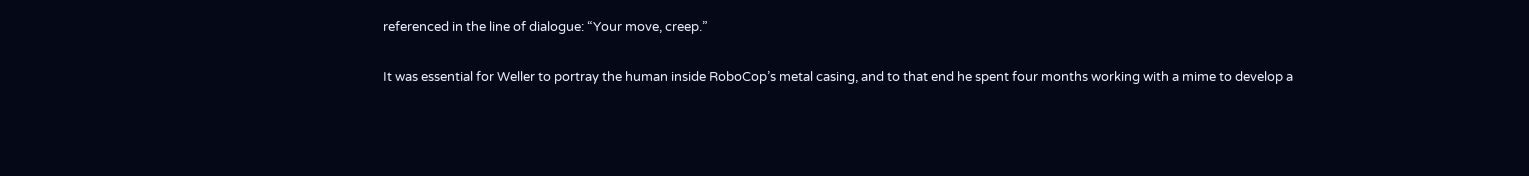referenced in the line of dialogue: “Your move, creep.”

It was essential for Weller to portray the human inside RoboCop’s metal casing, and to that end he spent four months working with a mime to develop a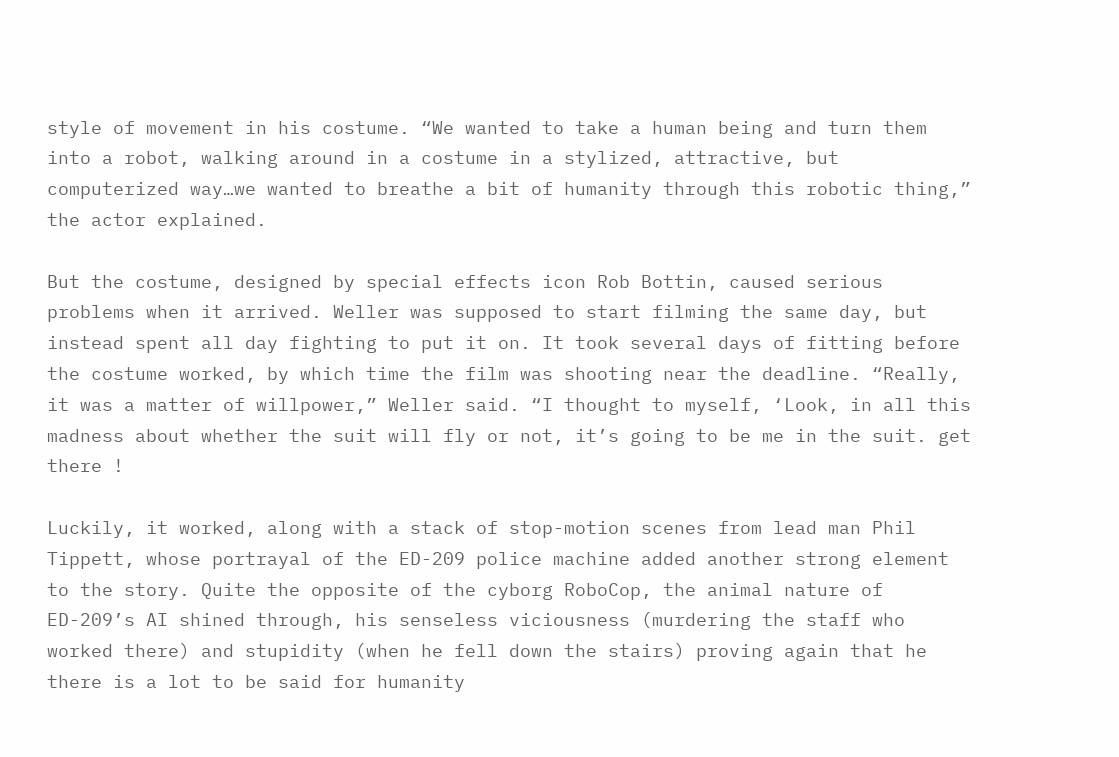style of movement in his costume. “We wanted to take a human being and turn them into a robot, walking around in a costume in a stylized, attractive, but computerized way…we wanted to breathe a bit of humanity through this robotic thing,” the actor explained.

But the costume, designed by special effects icon Rob Bottin, caused serious problems when it arrived. Weller was supposed to start filming the same day, but instead spent all day fighting to put it on. It took several days of fitting before the costume worked, by which time the film was shooting near the deadline. “Really, it was a matter of willpower,” Weller said. “I thought to myself, ‘Look, in all this madness about whether the suit will fly or not, it’s going to be me in the suit. get there !

Luckily, it worked, along with a stack of stop-motion scenes from lead man Phil Tippett, whose portrayal of the ED-209 police machine added another strong element to the story. Quite the opposite of the cyborg RoboCop, the animal nature of ED-209’s AI shined through, his senseless viciousness (murdering the staff who worked there) and stupidity (when he fell down the stairs) proving again that he there is a lot to be said for humanity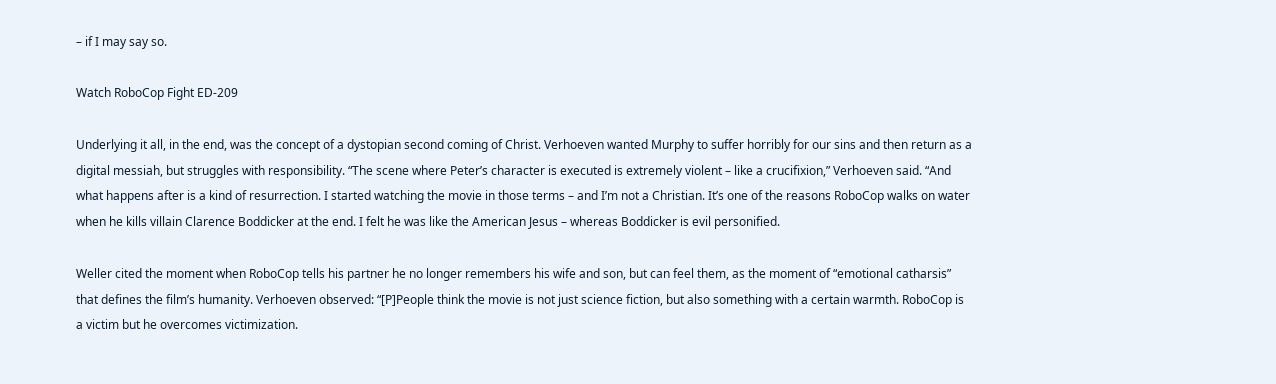– if I may say so.

Watch RoboCop Fight ED-209

Underlying it all, in the end, was the concept of a dystopian second coming of Christ. Verhoeven wanted Murphy to suffer horribly for our sins and then return as a digital messiah, but struggles with responsibility. “The scene where Peter’s character is executed is extremely violent – like a crucifixion,” Verhoeven said. “And what happens after is a kind of resurrection. I started watching the movie in those terms – and I’m not a Christian. It’s one of the reasons RoboCop walks on water when he kills villain Clarence Boddicker at the end. I felt he was like the American Jesus – whereas Boddicker is evil personified.

Weller cited the moment when RoboCop tells his partner he no longer remembers his wife and son, but can feel them, as the moment of “emotional catharsis” that defines the film’s humanity. Verhoeven observed: “[P]People think the movie is not just science fiction, but also something with a certain warmth. RoboCop is a victim but he overcomes victimization.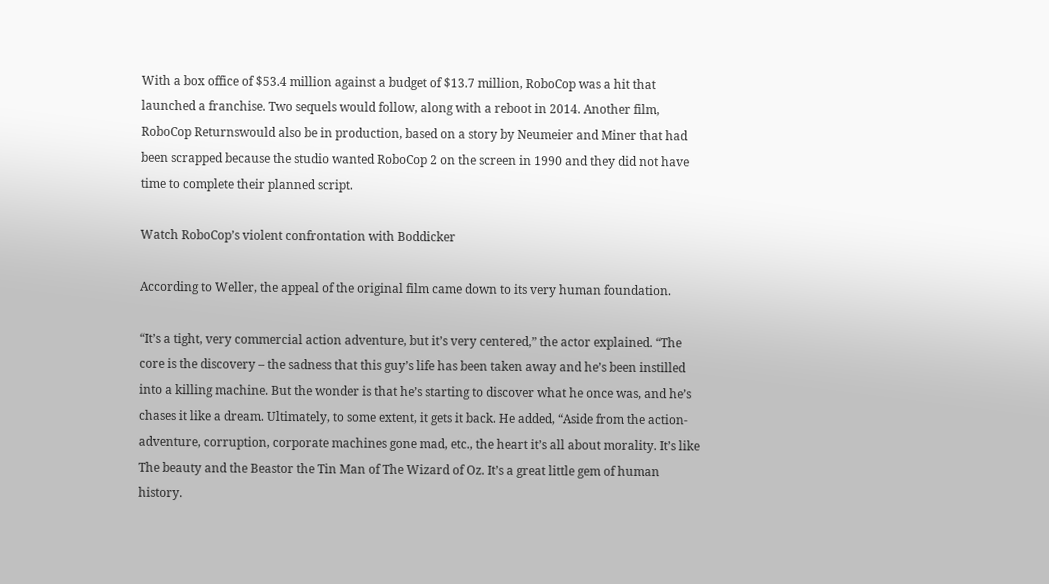With a box office of $53.4 million against a budget of $13.7 million, RoboCop was a hit that launched a franchise. Two sequels would follow, along with a reboot in 2014. Another film, RoboCop Returnswould also be in production, based on a story by Neumeier and Miner that had been scrapped because the studio wanted RoboCop 2 on the screen in 1990 and they did not have time to complete their planned script.

Watch RoboCop’s violent confrontation with Boddicker

According to Weller, the appeal of the original film came down to its very human foundation.

“It’s a tight, very commercial action adventure, but it’s very centered,” the actor explained. “The core is the discovery – the sadness that this guy’s life has been taken away and he’s been instilled into a killing machine. But the wonder is that he’s starting to discover what he once was, and he’s chases it like a dream. Ultimately, to some extent, it gets it back. He added, “Aside from the action-adventure, corruption, corporate machines gone mad, etc., the heart it’s all about morality. It’s like The beauty and the Beastor the Tin Man of The Wizard of Oz. It’s a great little gem of human history.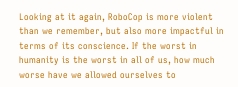Looking at it again, RoboCop is more violent than we remember, but also more impactful in terms of its conscience. If the worst in humanity is the worst in all of us, how much worse have we allowed ourselves to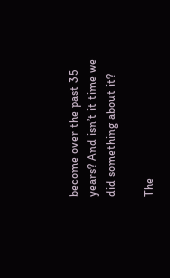become over the past 35 years? And isn’t it time we did something about it?

The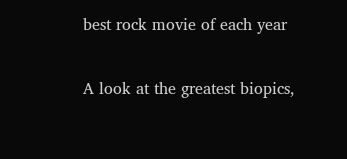best rock movie of each year

A look at the greatest biopics,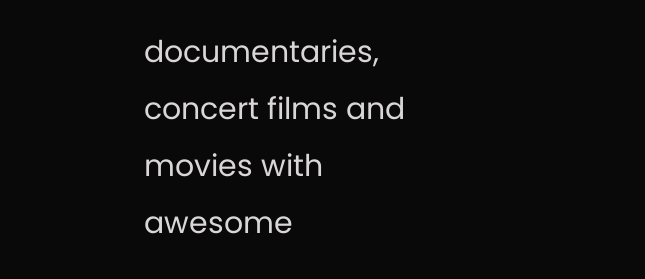documentaries, concert films and movies with awesome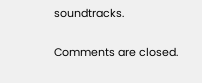soundtracks.

Comments are closed.